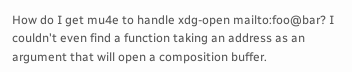How do I get mu4e to handle xdg-open mailto:foo@bar? I couldn't even find a function taking an address as an argument that will open a composition buffer.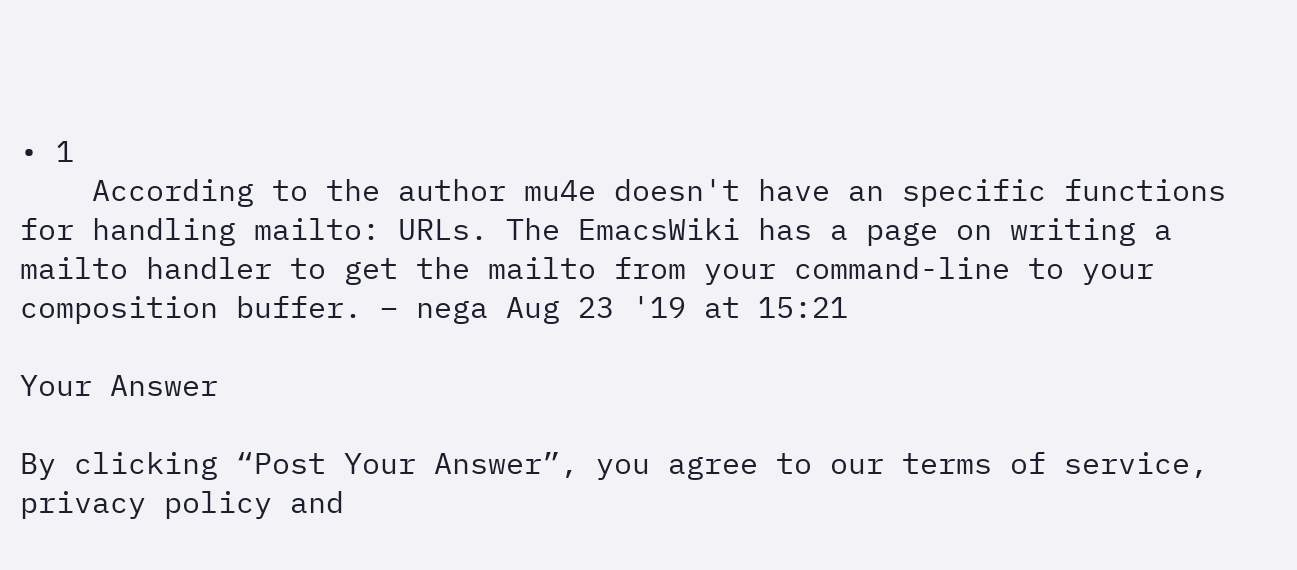• 1
    According to the author mu4e doesn't have an specific functions for handling mailto: URLs. The EmacsWiki has a page on writing a mailto handler to get the mailto from your command-line to your composition buffer. – nega Aug 23 '19 at 15:21

Your Answer

By clicking “Post Your Answer”, you agree to our terms of service, privacy policy and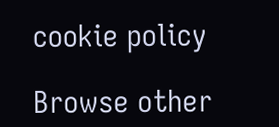cookie policy

Browse other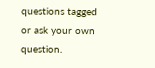questions tagged or ask your own question.